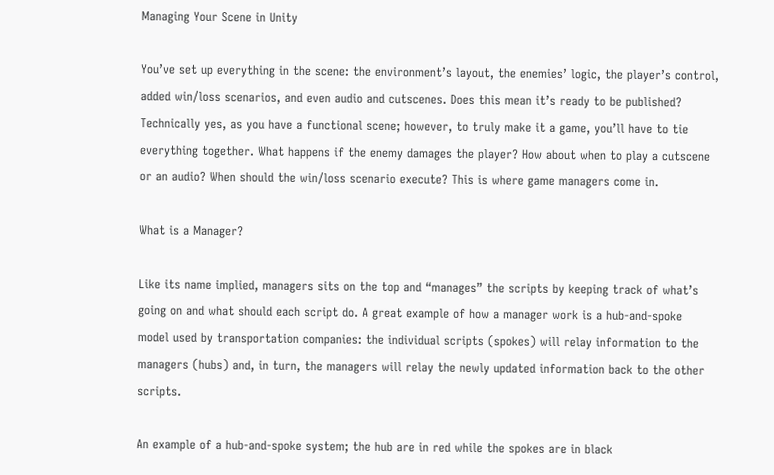Managing Your Scene in Unity

You’ve set up everything in the scene: the environment’s layout, the enemies’ logic, the player’s control, added win/loss scenarios, and even audio and cutscenes. Does this mean it’s ready to be published? Technically yes, as you have a functional scene; however, to truly make it a game, you’ll have to tie everything together. What happens if the enemy damages the player? How about when to play a cutscene or an audio? When should the win/loss scenario execute? This is where game managers come in.

What is a Manager?

Like its name implied, managers sits on the top and “manages” the scripts by keeping track of what’s going on and what should each script do. A great example of how a manager work is a hub-and-spoke model used by transportation companies: the individual scripts (spokes) will relay information to the managers (hubs) and, in turn, the managers will relay the newly updated information back to the other scripts.

An example of a hub-and-spoke system; the hub are in red while the spokes are in black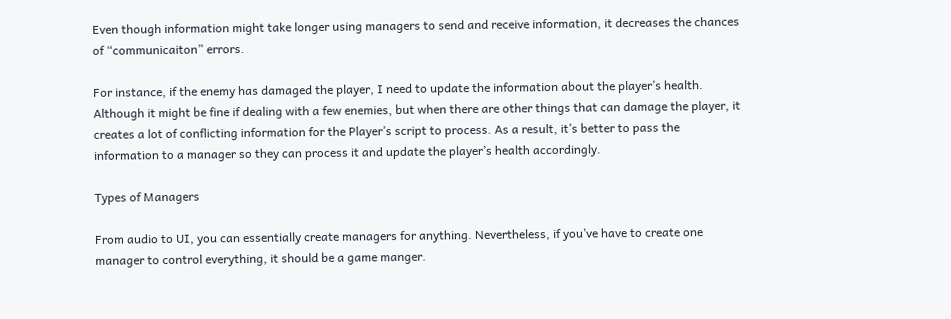Even though information might take longer using managers to send and receive information, it decreases the chances of “communicaiton” errors.

For instance, if the enemy has damaged the player, I need to update the information about the player’s health. Although it might be fine if dealing with a few enemies, but when there are other things that can damage the player, it creates a lot of conflicting information for the Player’s script to process. As a result, it’s better to pass the information to a manager so they can process it and update the player’s health accordingly.

Types of Managers

From audio to UI, you can essentially create managers for anything. Nevertheless, if you’ve have to create one manager to control everything, it should be a game manger.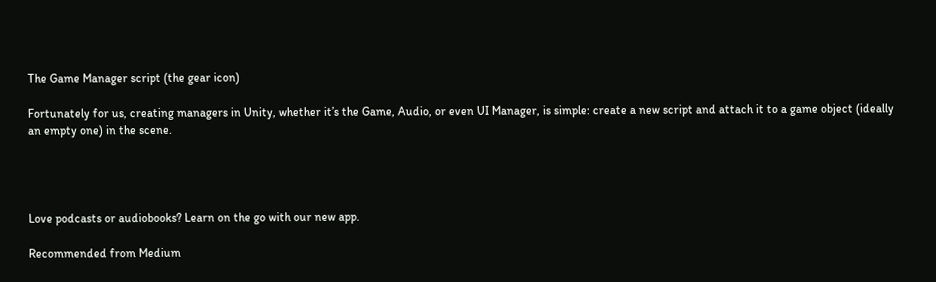The Game Manager script (the gear icon)

Fortunately for us, creating managers in Unity, whether it’s the Game, Audio, or even UI Manager, is simple: create a new script and attach it to a game object (ideally an empty one) in the scene.




Love podcasts or audiobooks? Learn on the go with our new app.

Recommended from Medium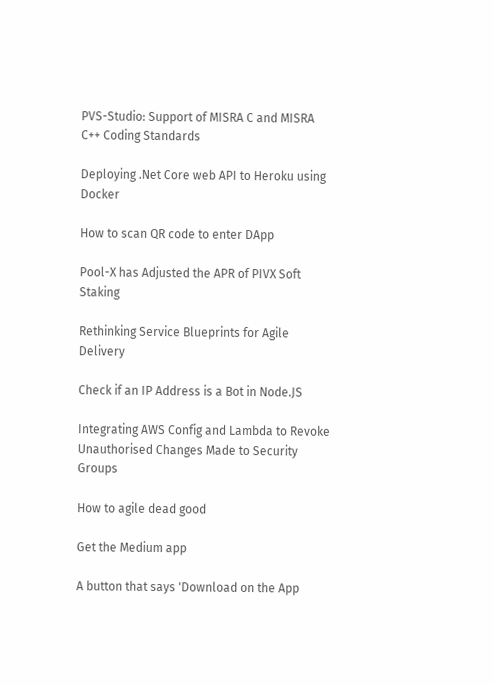PVS-Studio: Support of MISRA C and MISRA C++ Coding Standards

Deploying .Net Core web API to Heroku using Docker

How to scan QR code to enter DApp

Pool-X has Adjusted the APR of PIVX Soft Staking

Rethinking Service Blueprints for Agile Delivery

Check if an IP Address is a Bot in Node.JS

Integrating AWS Config and Lambda to Revoke Unauthorised Changes Made to Security Groups

How to agile dead good

Get the Medium app

A button that says 'Download on the App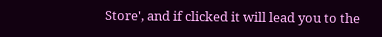Store', and if clicked it will lead you to the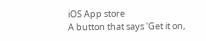iOS App store
A button that says 'Get it on,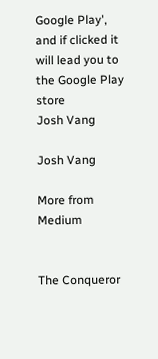Google Play', and if clicked it will lead you to the Google Play store
Josh Vang

Josh Vang

More from Medium


The Conqueror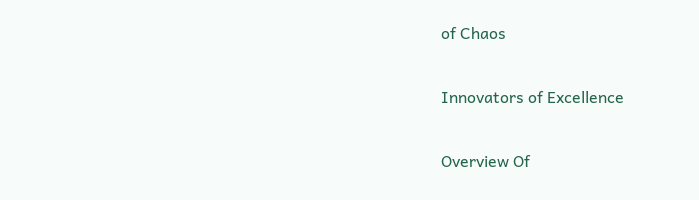of Chaos

Innovators of Excellence

Overview Of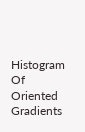Histogram Of Oriented Gradients